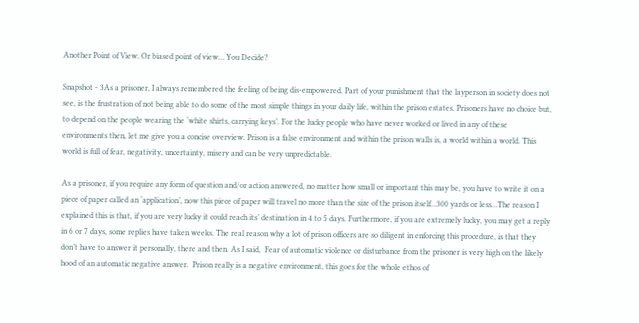Another Point of View. Or biased point of view… You Decide?

Snapshot - 3As a prisoner, I always remembered the feeling of being dis-empowered. Part of your punishment that the layperson in society does not see, is the frustration of not being able to do some of the most simple things in your daily life, within the prison estates. Prisoners have no choice but, to depend on the people wearing the ‘white shirts, carrying keys’. For the lucky people who have never worked or lived in any of these environments then, let me give you a concise overview. Prison is a false environment and within the prison walls is, a world within a world. This world is full of fear, negativity, uncertainty, misery and can be very unpredictable.

As a prisoner, if you require any form of question and/or action answered, no matter how small or important this may be, you have to write it on a piece of paper called an ‘application’, now this piece of paper will travel no more than the size of the prison itself…300 yards or less…The reason I explained this is that, if you are very lucky it could reach its’ destination in 4 to 5 days. Furthermore, if you are extremely lucky, you may get a reply in 6 or 7 days, some replies have taken weeks. The real reason why a lot of prison officers are so diligent in enforcing this procedure, is that they don’t have to answer it personally, there and then. As I said,  Fear of automatic violence or disturbance from the prisoner is very high on the likely hood of an automatic negative answer.  Prison really is a negative environment, this goes for the whole ethos of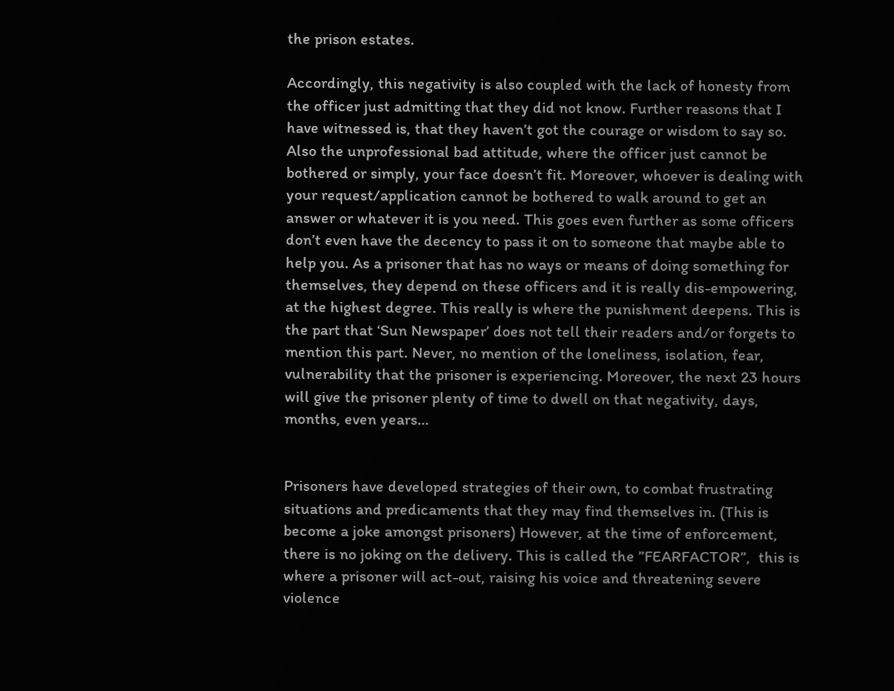the prison estates.

Accordingly, this negativity is also coupled with the lack of honesty from the officer just admitting that they did not know. Further reasons that I have witnessed is, that they haven’t got the courage or wisdom to say so. Also the unprofessional bad attitude, where the officer just cannot be bothered or simply, your face doesn’t fit. Moreover, whoever is dealing with your request/application cannot be bothered to walk around to get an answer or whatever it is you need. This goes even further as some officers don’t even have the decency to pass it on to someone that maybe able to help you. As a prisoner that has no ways or means of doing something for themselves, they depend on these officers and it is really dis-empowering, at the highest degree. This really is where the punishment deepens. This is the part that ‘Sun Newspaper’ does not tell their readers and/or forgets to mention this part. Never, no mention of the loneliness, isolation, fear, vulnerability that the prisoner is experiencing. Moreover, the next 23 hours will give the prisoner plenty of time to dwell on that negativity, days, months, even years…


Prisoners have developed strategies of their own, to combat frustrating situations and predicaments that they may find themselves in. (This is become a joke amongst prisoners) However, at the time of enforcement, there is no joking on the delivery. This is called the ”FEARFACTOR”,  this is where a prisoner will act-out, raising his voice and threatening severe violence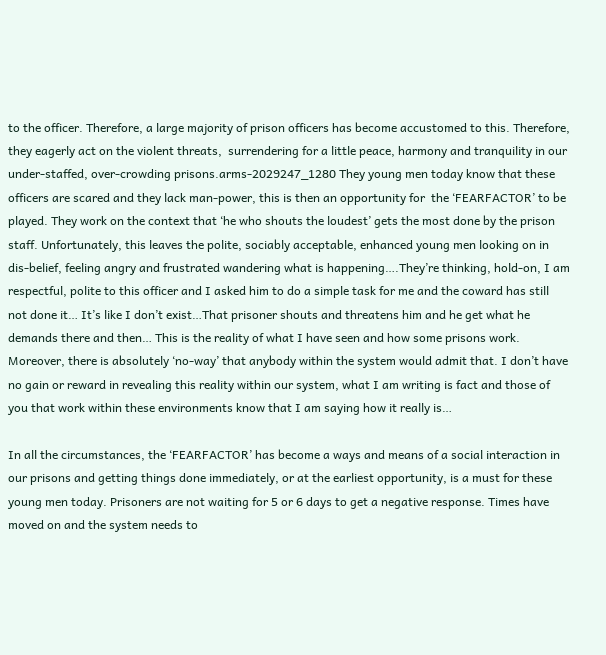to the officer. Therefore, a large majority of prison officers has become accustomed to this. Therefore, they eagerly act on the violent threats,  surrendering for a little peace, harmony and tranquility in our under-staffed, over-crowding prisons.arms-2029247_1280 They young men today know that these officers are scared and they lack man-power, this is then an opportunity for  the ‘FEARFACTOR’ to be played. They work on the context that ‘he who shouts the loudest’ gets the most done by the prison staff. Unfortunately, this leaves the polite, sociably acceptable, enhanced young men looking on in dis-belief, feeling angry and frustrated wandering what is happening….They’re thinking, hold-on, I am respectful, polite to this officer and I asked him to do a simple task for me and the coward has still not done it… It’s like I don’t exist…That prisoner shouts and threatens him and he get what he demands there and then… This is the reality of what I have seen and how some prisons work. Moreover, there is absolutely ‘no-way’ that anybody within the system would admit that. I don’t have no gain or reward in revealing this reality within our system, what I am writing is fact and those of you that work within these environments know that I am saying how it really is…

In all the circumstances, the ‘FEARFACTOR’ has become a ways and means of a social interaction in our prisons and getting things done immediately, or at the earliest opportunity, is a must for these young men today. Prisoners are not waiting for 5 or 6 days to get a negative response. Times have moved on and the system needs to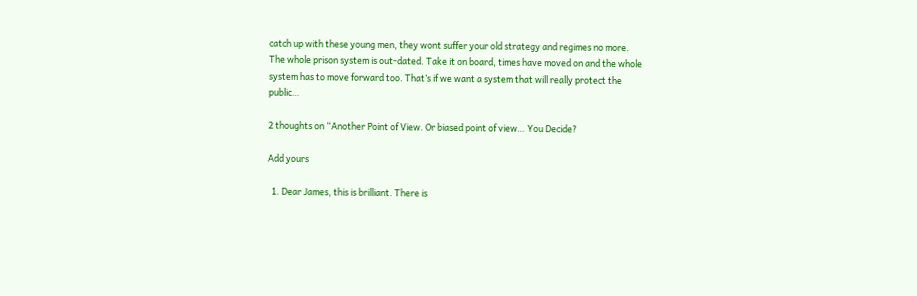catch up with these young men, they wont suffer your old strategy and regimes no more. The whole prison system is out-dated. Take it on board, times have moved on and the whole system has to move forward too. That’s if we want a system that will really protect the public…

2 thoughts on “Another Point of View. Or biased point of view… You Decide?

Add yours

  1. Dear James, this is brilliant. There is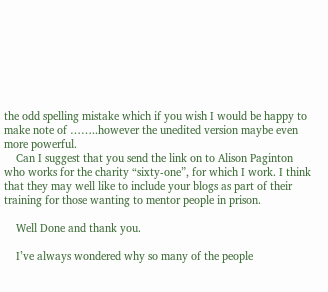the odd spelling mistake which if you wish I would be happy to make note of ……..however the unedited version maybe even more powerful.
    Can I suggest that you send the link on to Alison Paginton who works for the charity “sixty-one”, for which I work. I think that they may well like to include your blogs as part of their training for those wanting to mentor people in prison.

    Well Done and thank you.

    I’ve always wondered why so many of the people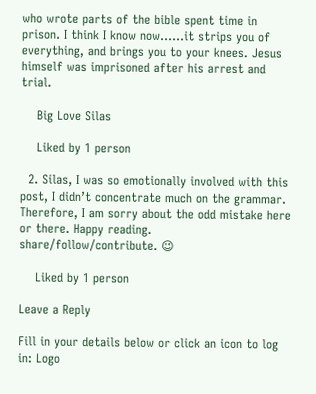who wrote parts of the bible spent time in prison. I think I know now……it strips you of everything, and brings you to your knees. Jesus himself was imprisoned after his arrest and trial.

    Big Love Silas

    Liked by 1 person

  2. Silas, I was so emotionally involved with this post, I didn’t concentrate much on the grammar. Therefore, I am sorry about the odd mistake here or there. Happy reading. share/follow/contribute. 😉

    Liked by 1 person

Leave a Reply

Fill in your details below or click an icon to log in: Logo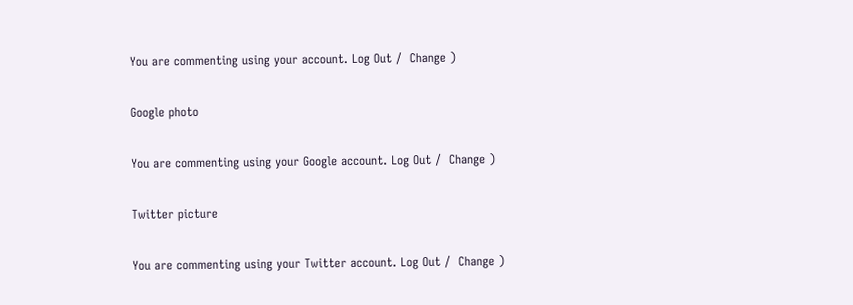You are commenting using your account. Log Out /  Change )

Google photo

You are commenting using your Google account. Log Out /  Change )

Twitter picture

You are commenting using your Twitter account. Log Out /  Change )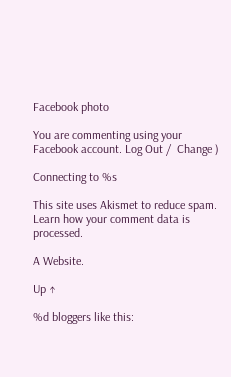Facebook photo

You are commenting using your Facebook account. Log Out /  Change )

Connecting to %s

This site uses Akismet to reduce spam. Learn how your comment data is processed.

A Website.

Up ↑

%d bloggers like this: